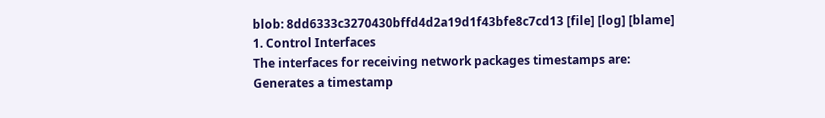blob: 8dd6333c3270430bffd4d2a19d1f43bfe8c7cd13 [file] [log] [blame]
1. Control Interfaces
The interfaces for receiving network packages timestamps are:
Generates a timestamp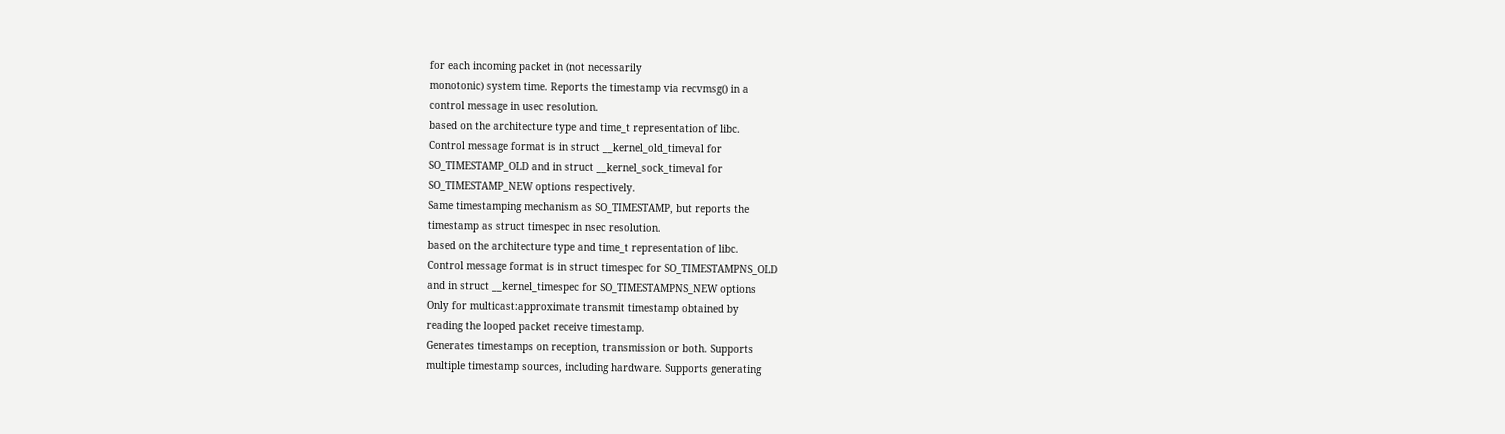for each incoming packet in (not necessarily
monotonic) system time. Reports the timestamp via recvmsg() in a
control message in usec resolution.
based on the architecture type and time_t representation of libc.
Control message format is in struct __kernel_old_timeval for
SO_TIMESTAMP_OLD and in struct __kernel_sock_timeval for
SO_TIMESTAMP_NEW options respectively.
Same timestamping mechanism as SO_TIMESTAMP, but reports the
timestamp as struct timespec in nsec resolution.
based on the architecture type and time_t representation of libc.
Control message format is in struct timespec for SO_TIMESTAMPNS_OLD
and in struct __kernel_timespec for SO_TIMESTAMPNS_NEW options
Only for multicast:approximate transmit timestamp obtained by
reading the looped packet receive timestamp.
Generates timestamps on reception, transmission or both. Supports
multiple timestamp sources, including hardware. Supports generating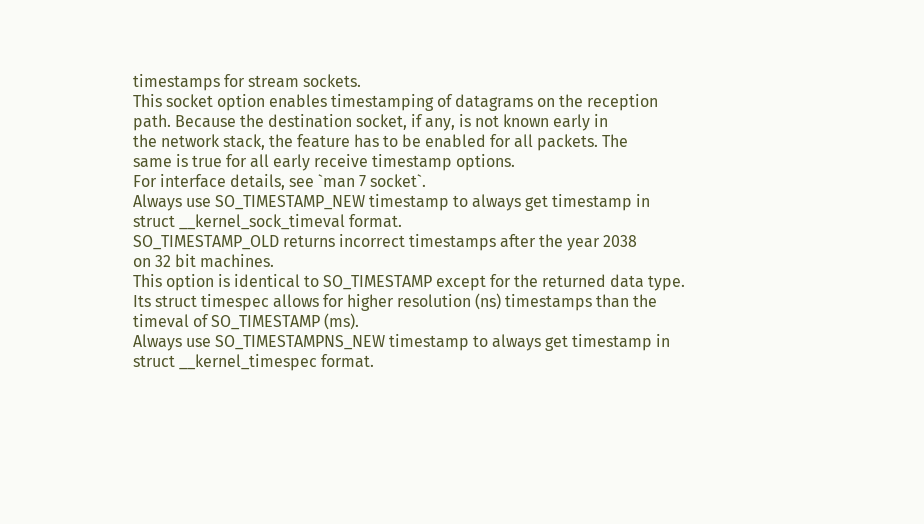timestamps for stream sockets.
This socket option enables timestamping of datagrams on the reception
path. Because the destination socket, if any, is not known early in
the network stack, the feature has to be enabled for all packets. The
same is true for all early receive timestamp options.
For interface details, see `man 7 socket`.
Always use SO_TIMESTAMP_NEW timestamp to always get timestamp in
struct __kernel_sock_timeval format.
SO_TIMESTAMP_OLD returns incorrect timestamps after the year 2038
on 32 bit machines.
This option is identical to SO_TIMESTAMP except for the returned data type.
Its struct timespec allows for higher resolution (ns) timestamps than the
timeval of SO_TIMESTAMP (ms).
Always use SO_TIMESTAMPNS_NEW timestamp to always get timestamp in
struct __kernel_timespec format.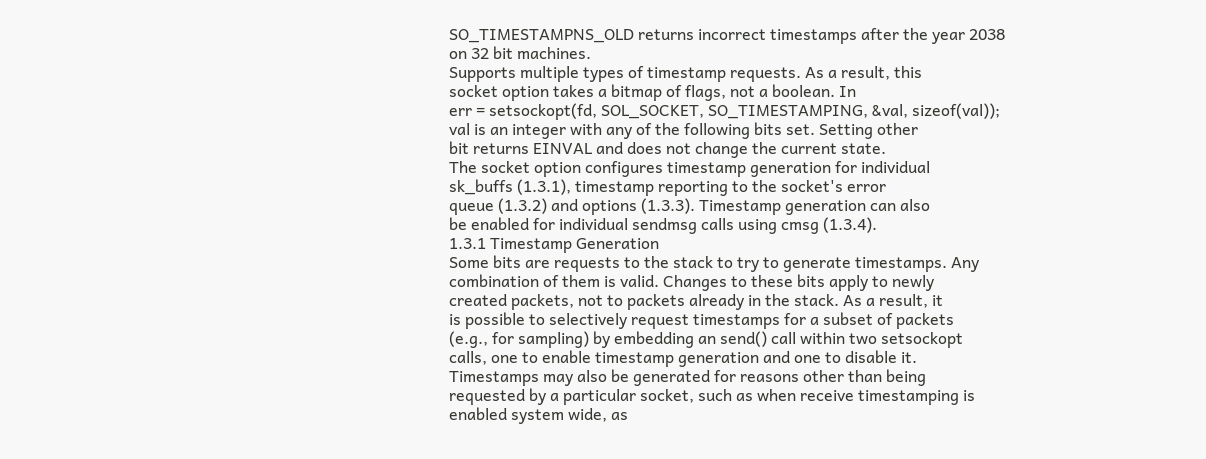SO_TIMESTAMPNS_OLD returns incorrect timestamps after the year 2038
on 32 bit machines.
Supports multiple types of timestamp requests. As a result, this
socket option takes a bitmap of flags, not a boolean. In
err = setsockopt(fd, SOL_SOCKET, SO_TIMESTAMPING, &val, sizeof(val));
val is an integer with any of the following bits set. Setting other
bit returns EINVAL and does not change the current state.
The socket option configures timestamp generation for individual
sk_buffs (1.3.1), timestamp reporting to the socket's error
queue (1.3.2) and options (1.3.3). Timestamp generation can also
be enabled for individual sendmsg calls using cmsg (1.3.4).
1.3.1 Timestamp Generation
Some bits are requests to the stack to try to generate timestamps. Any
combination of them is valid. Changes to these bits apply to newly
created packets, not to packets already in the stack. As a result, it
is possible to selectively request timestamps for a subset of packets
(e.g., for sampling) by embedding an send() call within two setsockopt
calls, one to enable timestamp generation and one to disable it.
Timestamps may also be generated for reasons other than being
requested by a particular socket, such as when receive timestamping is
enabled system wide, as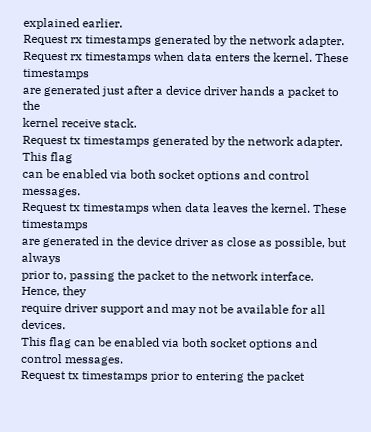explained earlier.
Request rx timestamps generated by the network adapter.
Request rx timestamps when data enters the kernel. These timestamps
are generated just after a device driver hands a packet to the
kernel receive stack.
Request tx timestamps generated by the network adapter. This flag
can be enabled via both socket options and control messages.
Request tx timestamps when data leaves the kernel. These timestamps
are generated in the device driver as close as possible, but always
prior to, passing the packet to the network interface. Hence, they
require driver support and may not be available for all devices.
This flag can be enabled via both socket options and control messages.
Request tx timestamps prior to entering the packet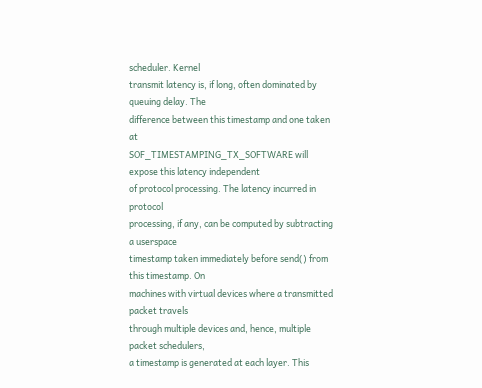scheduler. Kernel
transmit latency is, if long, often dominated by queuing delay. The
difference between this timestamp and one taken at
SOF_TIMESTAMPING_TX_SOFTWARE will expose this latency independent
of protocol processing. The latency incurred in protocol
processing, if any, can be computed by subtracting a userspace
timestamp taken immediately before send() from this timestamp. On
machines with virtual devices where a transmitted packet travels
through multiple devices and, hence, multiple packet schedulers,
a timestamp is generated at each layer. This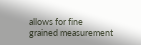allows for fine
grained measurement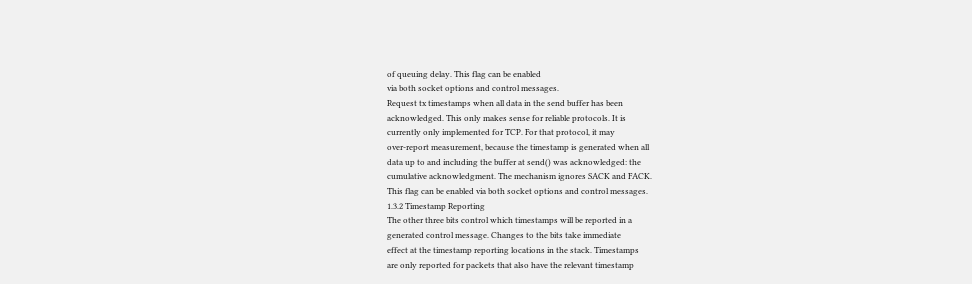of queuing delay. This flag can be enabled
via both socket options and control messages.
Request tx timestamps when all data in the send buffer has been
acknowledged. This only makes sense for reliable protocols. It is
currently only implemented for TCP. For that protocol, it may
over-report measurement, because the timestamp is generated when all
data up to and including the buffer at send() was acknowledged: the
cumulative acknowledgment. The mechanism ignores SACK and FACK.
This flag can be enabled via both socket options and control messages.
1.3.2 Timestamp Reporting
The other three bits control which timestamps will be reported in a
generated control message. Changes to the bits take immediate
effect at the timestamp reporting locations in the stack. Timestamps
are only reported for packets that also have the relevant timestamp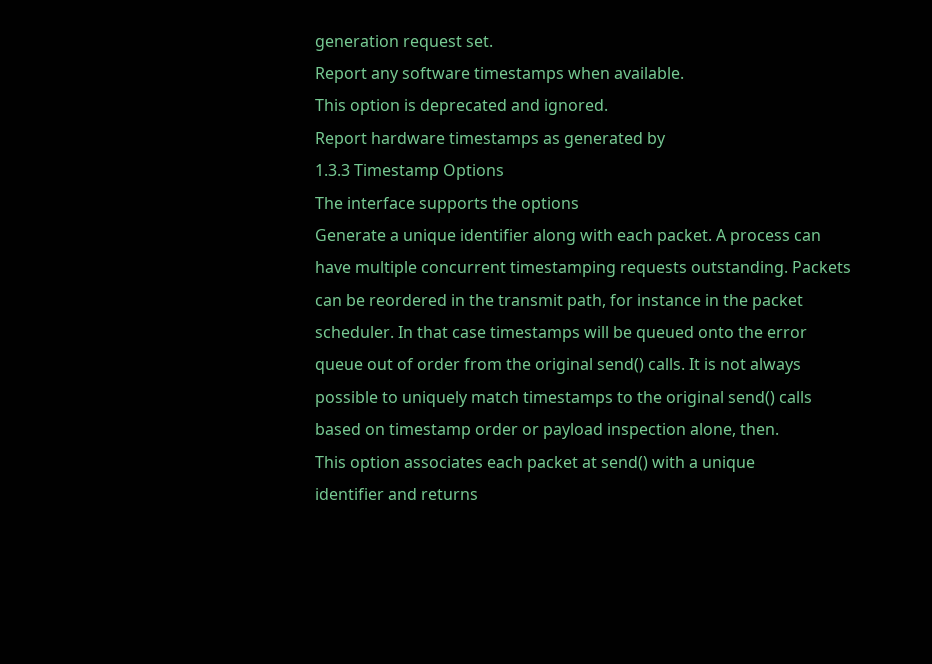generation request set.
Report any software timestamps when available.
This option is deprecated and ignored.
Report hardware timestamps as generated by
1.3.3 Timestamp Options
The interface supports the options
Generate a unique identifier along with each packet. A process can
have multiple concurrent timestamping requests outstanding. Packets
can be reordered in the transmit path, for instance in the packet
scheduler. In that case timestamps will be queued onto the error
queue out of order from the original send() calls. It is not always
possible to uniquely match timestamps to the original send() calls
based on timestamp order or payload inspection alone, then.
This option associates each packet at send() with a unique
identifier and returns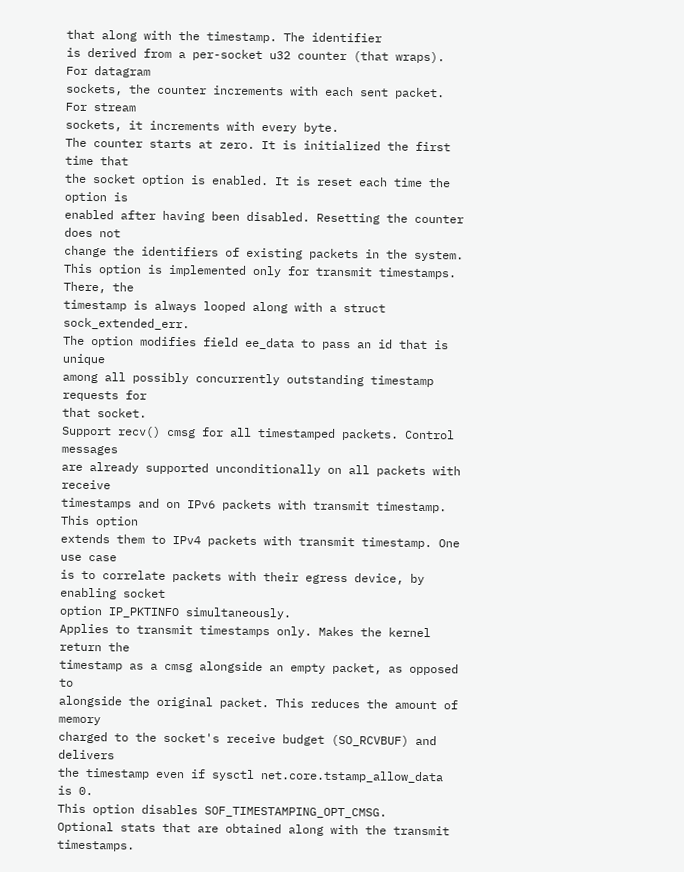that along with the timestamp. The identifier
is derived from a per-socket u32 counter (that wraps). For datagram
sockets, the counter increments with each sent packet. For stream
sockets, it increments with every byte.
The counter starts at zero. It is initialized the first time that
the socket option is enabled. It is reset each time the option is
enabled after having been disabled. Resetting the counter does not
change the identifiers of existing packets in the system.
This option is implemented only for transmit timestamps. There, the
timestamp is always looped along with a struct sock_extended_err.
The option modifies field ee_data to pass an id that is unique
among all possibly concurrently outstanding timestamp requests for
that socket.
Support recv() cmsg for all timestamped packets. Control messages
are already supported unconditionally on all packets with receive
timestamps and on IPv6 packets with transmit timestamp. This option
extends them to IPv4 packets with transmit timestamp. One use case
is to correlate packets with their egress device, by enabling socket
option IP_PKTINFO simultaneously.
Applies to transmit timestamps only. Makes the kernel return the
timestamp as a cmsg alongside an empty packet, as opposed to
alongside the original packet. This reduces the amount of memory
charged to the socket's receive budget (SO_RCVBUF) and delivers
the timestamp even if sysctl net.core.tstamp_allow_data is 0.
This option disables SOF_TIMESTAMPING_OPT_CMSG.
Optional stats that are obtained along with the transmit timestamps.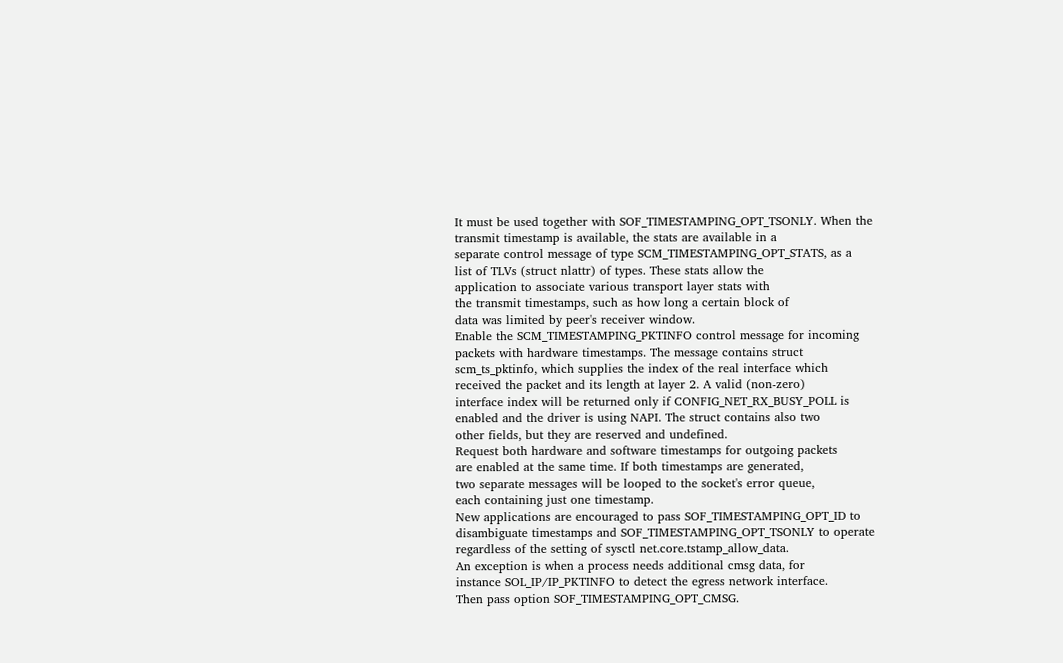It must be used together with SOF_TIMESTAMPING_OPT_TSONLY. When the
transmit timestamp is available, the stats are available in a
separate control message of type SCM_TIMESTAMPING_OPT_STATS, as a
list of TLVs (struct nlattr) of types. These stats allow the
application to associate various transport layer stats with
the transmit timestamps, such as how long a certain block of
data was limited by peer's receiver window.
Enable the SCM_TIMESTAMPING_PKTINFO control message for incoming
packets with hardware timestamps. The message contains struct
scm_ts_pktinfo, which supplies the index of the real interface which
received the packet and its length at layer 2. A valid (non-zero)
interface index will be returned only if CONFIG_NET_RX_BUSY_POLL is
enabled and the driver is using NAPI. The struct contains also two
other fields, but they are reserved and undefined.
Request both hardware and software timestamps for outgoing packets
are enabled at the same time. If both timestamps are generated,
two separate messages will be looped to the socket's error queue,
each containing just one timestamp.
New applications are encouraged to pass SOF_TIMESTAMPING_OPT_ID to
disambiguate timestamps and SOF_TIMESTAMPING_OPT_TSONLY to operate
regardless of the setting of sysctl net.core.tstamp_allow_data.
An exception is when a process needs additional cmsg data, for
instance SOL_IP/IP_PKTINFO to detect the egress network interface.
Then pass option SOF_TIMESTAMPING_OPT_CMSG.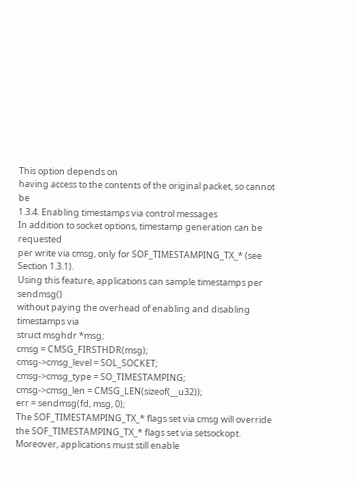This option depends on
having access to the contents of the original packet, so cannot be
1.3.4. Enabling timestamps via control messages
In addition to socket options, timestamp generation can be requested
per write via cmsg, only for SOF_TIMESTAMPING_TX_* (see Section 1.3.1).
Using this feature, applications can sample timestamps per sendmsg()
without paying the overhead of enabling and disabling timestamps via
struct msghdr *msg;
cmsg = CMSG_FIRSTHDR(msg);
cmsg->cmsg_level = SOL_SOCKET;
cmsg->cmsg_type = SO_TIMESTAMPING;
cmsg->cmsg_len = CMSG_LEN(sizeof(__u32));
err = sendmsg(fd, msg, 0);
The SOF_TIMESTAMPING_TX_* flags set via cmsg will override
the SOF_TIMESTAMPING_TX_* flags set via setsockopt.
Moreover, applications must still enable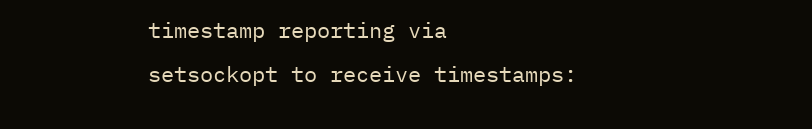timestamp reporting via
setsockopt to receive timestamps: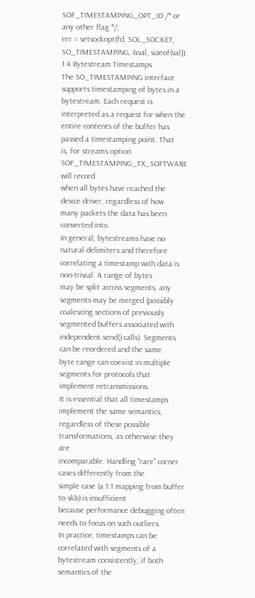SOF_TIMESTAMPING_OPT_ID /* or any other flag */;
err = setsockopt(fd, SOL_SOCKET, SO_TIMESTAMPING, &val, sizeof(val));
1.4 Bytestream Timestamps
The SO_TIMESTAMPING interface supports timestamping of bytes in a
bytestream. Each request is interpreted as a request for when the
entire contents of the buffer has passed a timestamping point. That
is, for streams option SOF_TIMESTAMPING_TX_SOFTWARE will record
when all bytes have reached the device driver, regardless of how
many packets the data has been converted into.
In general, bytestreams have no natural delimiters and therefore
correlating a timestamp with data is non-trivial. A range of bytes
may be split across segments, any segments may be merged (possibly
coalescing sections of previously segmented buffers associated with
independent send() calls). Segments can be reordered and the same
byte range can coexist in multiple segments for protocols that
implement retransmissions.
It is essential that all timestamps implement the same semantics,
regardless of these possible transformations, as otherwise they are
incomparable. Handling "rare" corner cases differently from the
simple case (a 1:1 mapping from buffer to skb) is insufficient
because performance debugging often needs to focus on such outliers.
In practice, timestamps can be correlated with segments of a
bytestream consistently, if both semantics of the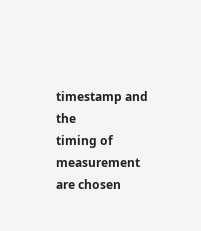timestamp and the
timing of measurement are chosen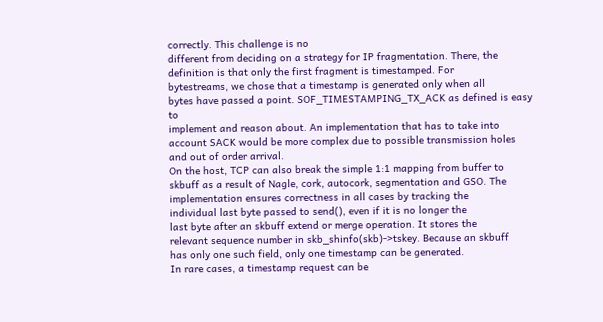correctly. This challenge is no
different from deciding on a strategy for IP fragmentation. There, the
definition is that only the first fragment is timestamped. For
bytestreams, we chose that a timestamp is generated only when all
bytes have passed a point. SOF_TIMESTAMPING_TX_ACK as defined is easy to
implement and reason about. An implementation that has to take into
account SACK would be more complex due to possible transmission holes
and out of order arrival.
On the host, TCP can also break the simple 1:1 mapping from buffer to
skbuff as a result of Nagle, cork, autocork, segmentation and GSO. The
implementation ensures correctness in all cases by tracking the
individual last byte passed to send(), even if it is no longer the
last byte after an skbuff extend or merge operation. It stores the
relevant sequence number in skb_shinfo(skb)->tskey. Because an skbuff
has only one such field, only one timestamp can be generated.
In rare cases, a timestamp request can be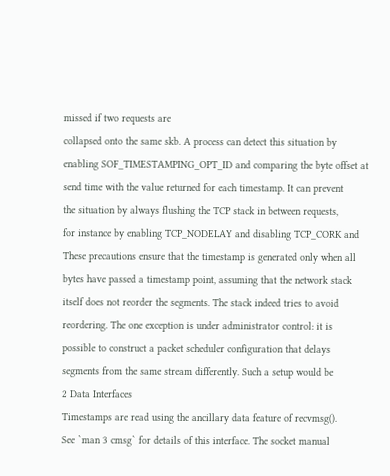missed if two requests are
collapsed onto the same skb. A process can detect this situation by
enabling SOF_TIMESTAMPING_OPT_ID and comparing the byte offset at
send time with the value returned for each timestamp. It can prevent
the situation by always flushing the TCP stack in between requests,
for instance by enabling TCP_NODELAY and disabling TCP_CORK and
These precautions ensure that the timestamp is generated only when all
bytes have passed a timestamp point, assuming that the network stack
itself does not reorder the segments. The stack indeed tries to avoid
reordering. The one exception is under administrator control: it is
possible to construct a packet scheduler configuration that delays
segments from the same stream differently. Such a setup would be
2 Data Interfaces
Timestamps are read using the ancillary data feature of recvmsg().
See `man 3 cmsg` for details of this interface. The socket manual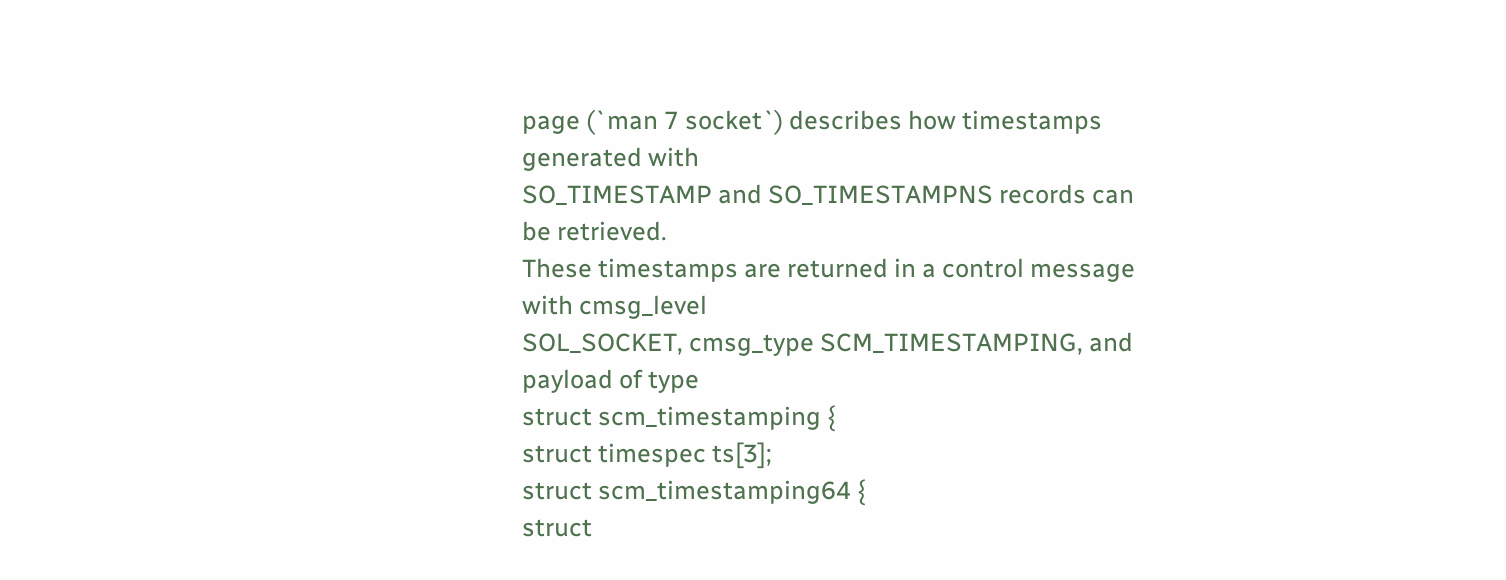page (`man 7 socket`) describes how timestamps generated with
SO_TIMESTAMP and SO_TIMESTAMPNS records can be retrieved.
These timestamps are returned in a control message with cmsg_level
SOL_SOCKET, cmsg_type SCM_TIMESTAMPING, and payload of type
struct scm_timestamping {
struct timespec ts[3];
struct scm_timestamping64 {
struct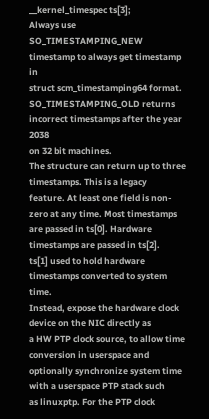__kernel_timespec ts[3];
Always use SO_TIMESTAMPING_NEW timestamp to always get timestamp in
struct scm_timestamping64 format.
SO_TIMESTAMPING_OLD returns incorrect timestamps after the year 2038
on 32 bit machines.
The structure can return up to three timestamps. This is a legacy
feature. At least one field is non-zero at any time. Most timestamps
are passed in ts[0]. Hardware timestamps are passed in ts[2].
ts[1] used to hold hardware timestamps converted to system time.
Instead, expose the hardware clock device on the NIC directly as
a HW PTP clock source, to allow time conversion in userspace and
optionally synchronize system time with a userspace PTP stack such
as linuxptp. For the PTP clock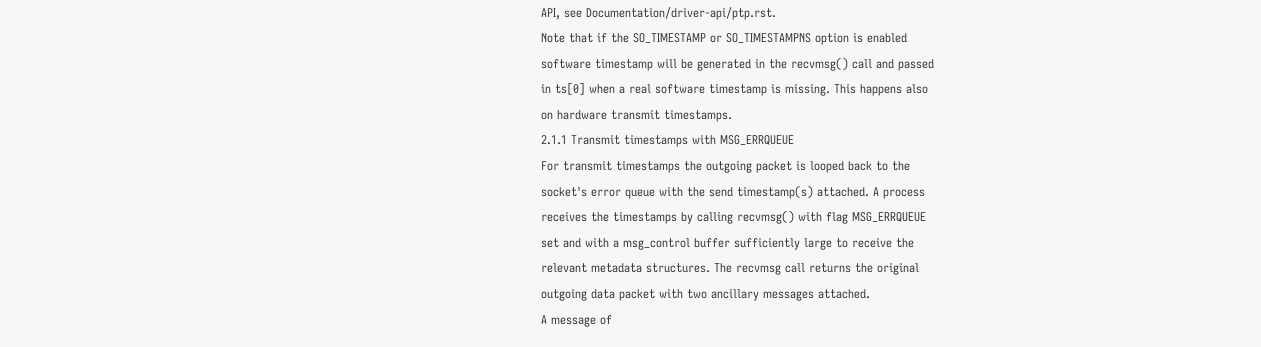API, see Documentation/driver-api/ptp.rst.
Note that if the SO_TIMESTAMP or SO_TIMESTAMPNS option is enabled
software timestamp will be generated in the recvmsg() call and passed
in ts[0] when a real software timestamp is missing. This happens also
on hardware transmit timestamps.
2.1.1 Transmit timestamps with MSG_ERRQUEUE
For transmit timestamps the outgoing packet is looped back to the
socket's error queue with the send timestamp(s) attached. A process
receives the timestamps by calling recvmsg() with flag MSG_ERRQUEUE
set and with a msg_control buffer sufficiently large to receive the
relevant metadata structures. The recvmsg call returns the original
outgoing data packet with two ancillary messages attached.
A message of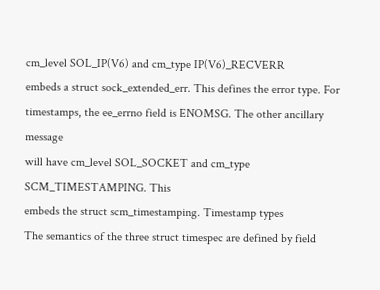cm_level SOL_IP(V6) and cm_type IP(V6)_RECVERR
embeds a struct sock_extended_err. This defines the error type. For
timestamps, the ee_errno field is ENOMSG. The other ancillary message
will have cm_level SOL_SOCKET and cm_type SCM_TIMESTAMPING. This
embeds the struct scm_timestamping. Timestamp types
The semantics of the three struct timespec are defined by field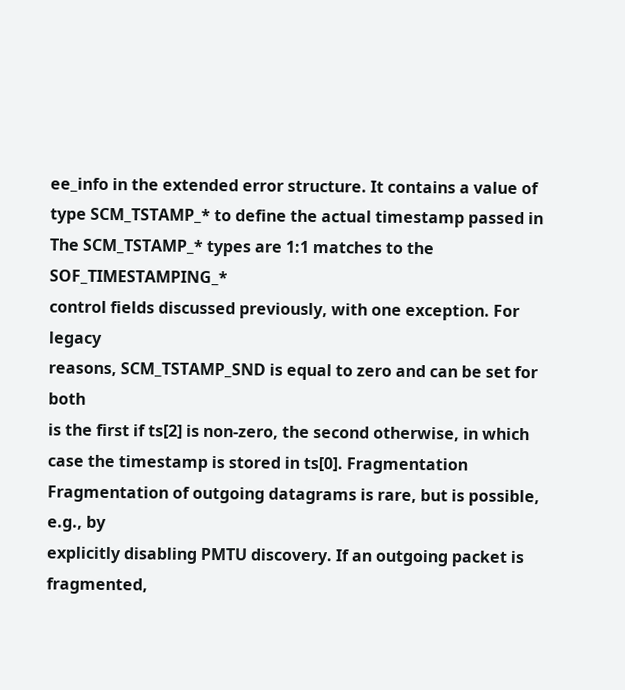ee_info in the extended error structure. It contains a value of
type SCM_TSTAMP_* to define the actual timestamp passed in
The SCM_TSTAMP_* types are 1:1 matches to the SOF_TIMESTAMPING_*
control fields discussed previously, with one exception. For legacy
reasons, SCM_TSTAMP_SND is equal to zero and can be set for both
is the first if ts[2] is non-zero, the second otherwise, in which
case the timestamp is stored in ts[0]. Fragmentation
Fragmentation of outgoing datagrams is rare, but is possible, e.g., by
explicitly disabling PMTU discovery. If an outgoing packet is fragmented,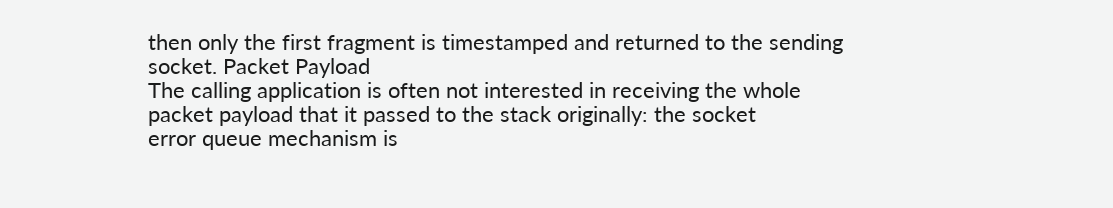then only the first fragment is timestamped and returned to the sending
socket. Packet Payload
The calling application is often not interested in receiving the whole
packet payload that it passed to the stack originally: the socket
error queue mechanism is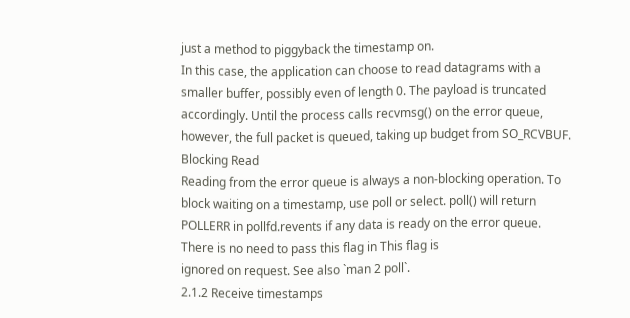just a method to piggyback the timestamp on.
In this case, the application can choose to read datagrams with a
smaller buffer, possibly even of length 0. The payload is truncated
accordingly. Until the process calls recvmsg() on the error queue,
however, the full packet is queued, taking up budget from SO_RCVBUF. Blocking Read
Reading from the error queue is always a non-blocking operation. To
block waiting on a timestamp, use poll or select. poll() will return
POLLERR in pollfd.revents if any data is ready on the error queue.
There is no need to pass this flag in This flag is
ignored on request. See also `man 2 poll`.
2.1.2 Receive timestamps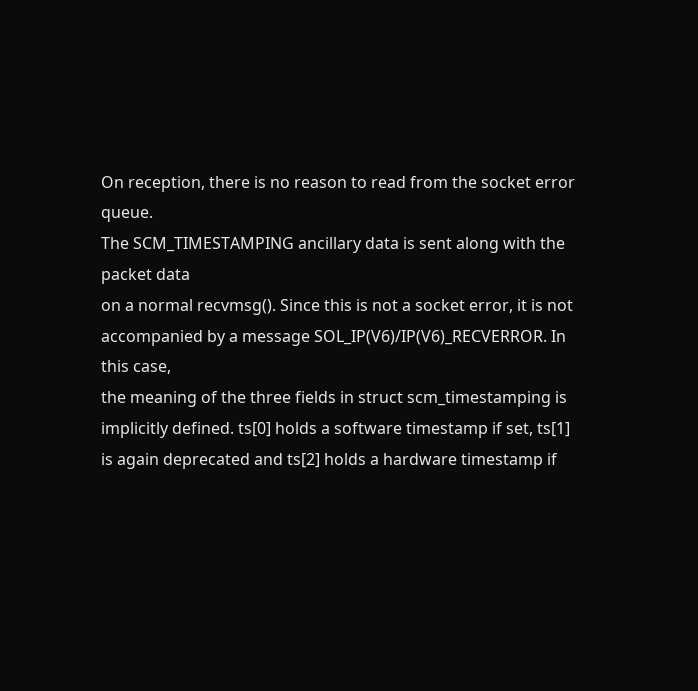On reception, there is no reason to read from the socket error queue.
The SCM_TIMESTAMPING ancillary data is sent along with the packet data
on a normal recvmsg(). Since this is not a socket error, it is not
accompanied by a message SOL_IP(V6)/IP(V6)_RECVERROR. In this case,
the meaning of the three fields in struct scm_timestamping is
implicitly defined. ts[0] holds a software timestamp if set, ts[1]
is again deprecated and ts[2] holds a hardware timestamp if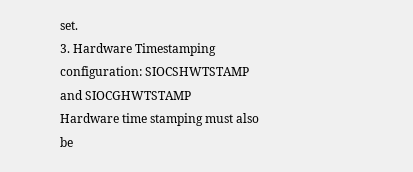set.
3. Hardware Timestamping configuration: SIOCSHWTSTAMP and SIOCGHWTSTAMP
Hardware time stamping must also be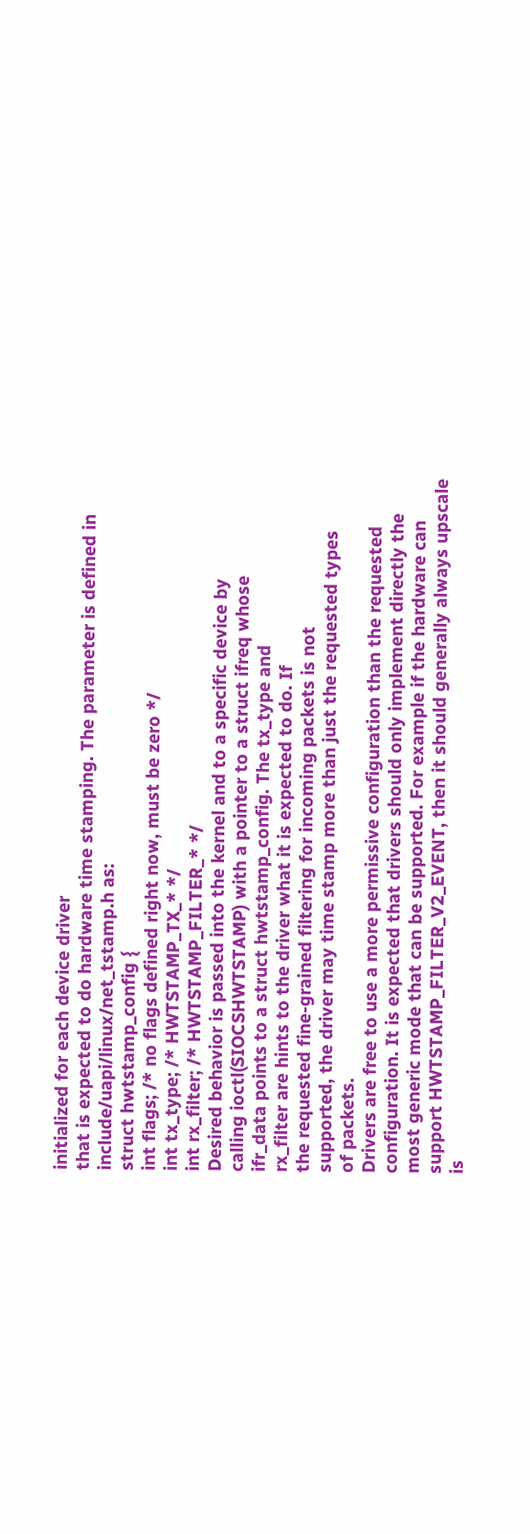initialized for each device driver
that is expected to do hardware time stamping. The parameter is defined in
include/uapi/linux/net_tstamp.h as:
struct hwtstamp_config {
int flags; /* no flags defined right now, must be zero */
int tx_type; /* HWTSTAMP_TX_* */
int rx_filter; /* HWTSTAMP_FILTER_* */
Desired behavior is passed into the kernel and to a specific device by
calling ioctl(SIOCSHWTSTAMP) with a pointer to a struct ifreq whose
ifr_data points to a struct hwtstamp_config. The tx_type and
rx_filter are hints to the driver what it is expected to do. If
the requested fine-grained filtering for incoming packets is not
supported, the driver may time stamp more than just the requested types
of packets.
Drivers are free to use a more permissive configuration than the requested
configuration. It is expected that drivers should only implement directly the
most generic mode that can be supported. For example if the hardware can
support HWTSTAMP_FILTER_V2_EVENT, then it should generally always upscale
is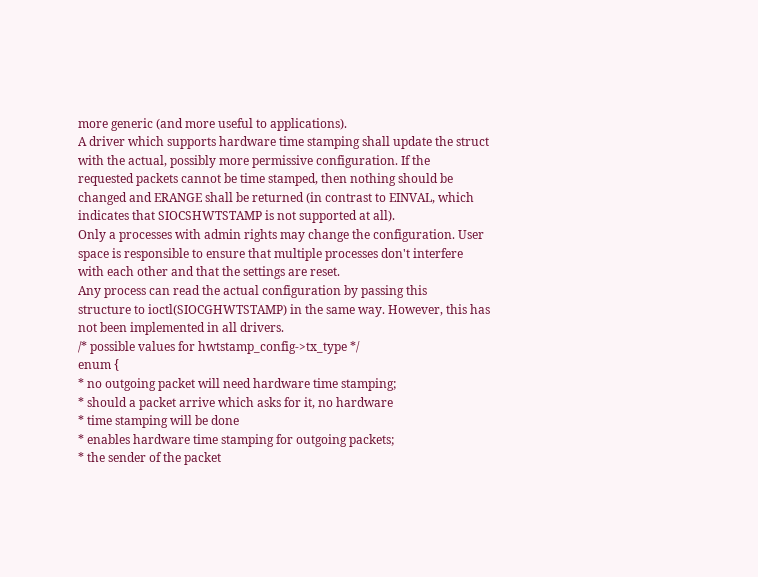more generic (and more useful to applications).
A driver which supports hardware time stamping shall update the struct
with the actual, possibly more permissive configuration. If the
requested packets cannot be time stamped, then nothing should be
changed and ERANGE shall be returned (in contrast to EINVAL, which
indicates that SIOCSHWTSTAMP is not supported at all).
Only a processes with admin rights may change the configuration. User
space is responsible to ensure that multiple processes don't interfere
with each other and that the settings are reset.
Any process can read the actual configuration by passing this
structure to ioctl(SIOCGHWTSTAMP) in the same way. However, this has
not been implemented in all drivers.
/* possible values for hwtstamp_config->tx_type */
enum {
* no outgoing packet will need hardware time stamping;
* should a packet arrive which asks for it, no hardware
* time stamping will be done
* enables hardware time stamping for outgoing packets;
* the sender of the packet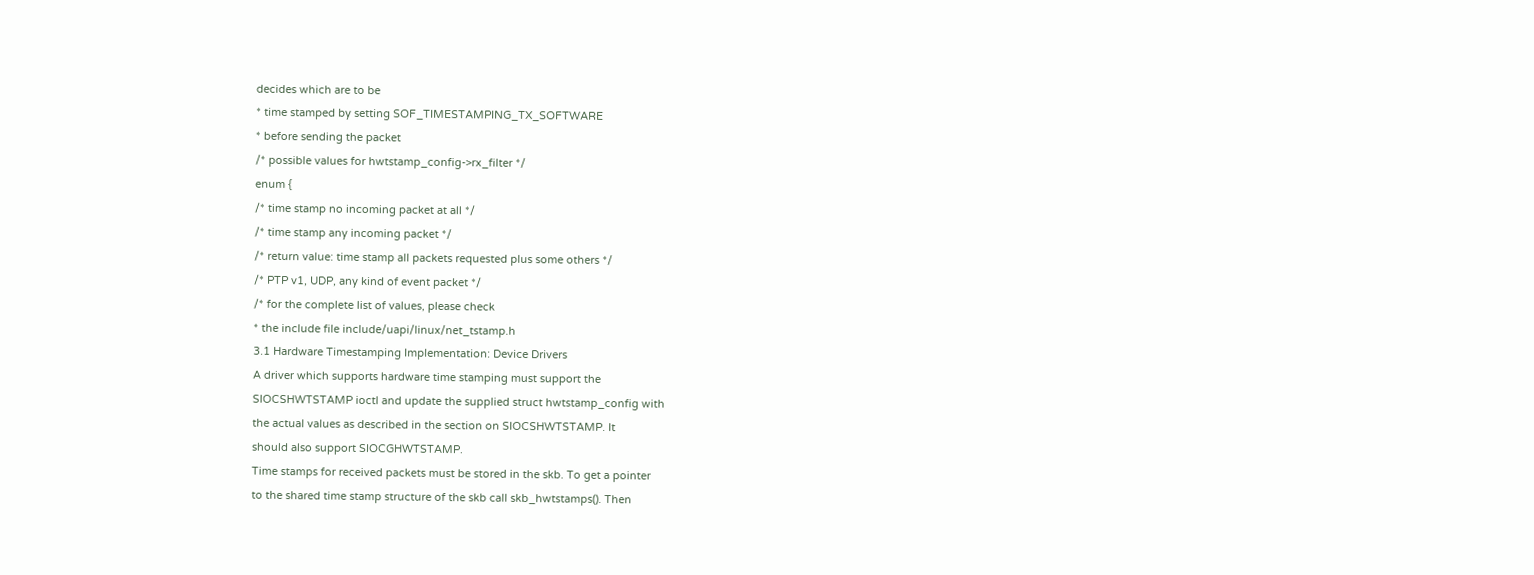decides which are to be
* time stamped by setting SOF_TIMESTAMPING_TX_SOFTWARE
* before sending the packet
/* possible values for hwtstamp_config->rx_filter */
enum {
/* time stamp no incoming packet at all */
/* time stamp any incoming packet */
/* return value: time stamp all packets requested plus some others */
/* PTP v1, UDP, any kind of event packet */
/* for the complete list of values, please check
* the include file include/uapi/linux/net_tstamp.h
3.1 Hardware Timestamping Implementation: Device Drivers
A driver which supports hardware time stamping must support the
SIOCSHWTSTAMP ioctl and update the supplied struct hwtstamp_config with
the actual values as described in the section on SIOCSHWTSTAMP. It
should also support SIOCGHWTSTAMP.
Time stamps for received packets must be stored in the skb. To get a pointer
to the shared time stamp structure of the skb call skb_hwtstamps(). Then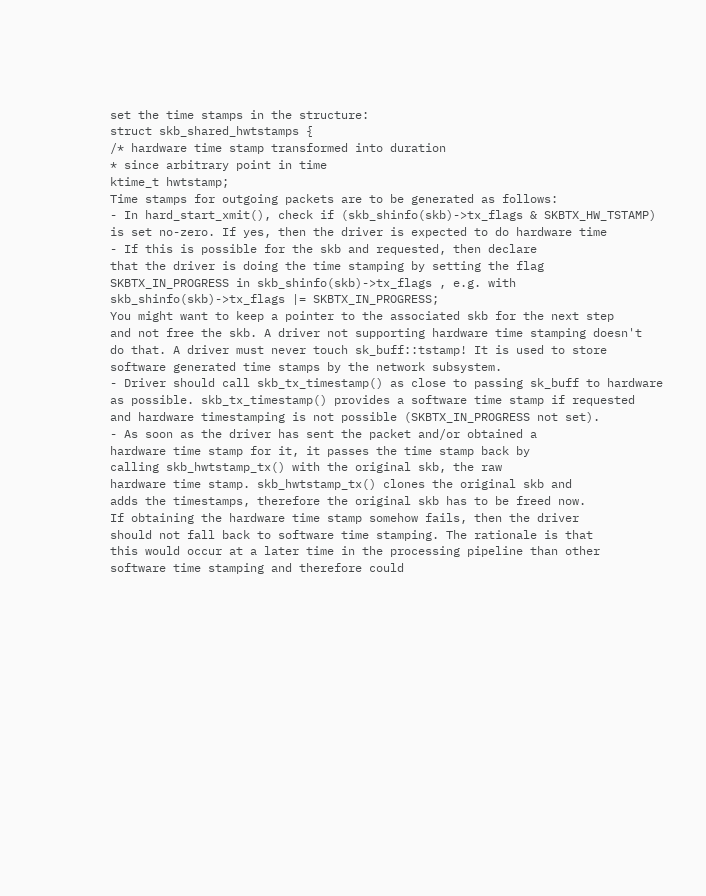set the time stamps in the structure:
struct skb_shared_hwtstamps {
/* hardware time stamp transformed into duration
* since arbitrary point in time
ktime_t hwtstamp;
Time stamps for outgoing packets are to be generated as follows:
- In hard_start_xmit(), check if (skb_shinfo(skb)->tx_flags & SKBTX_HW_TSTAMP)
is set no-zero. If yes, then the driver is expected to do hardware time
- If this is possible for the skb and requested, then declare
that the driver is doing the time stamping by setting the flag
SKBTX_IN_PROGRESS in skb_shinfo(skb)->tx_flags , e.g. with
skb_shinfo(skb)->tx_flags |= SKBTX_IN_PROGRESS;
You might want to keep a pointer to the associated skb for the next step
and not free the skb. A driver not supporting hardware time stamping doesn't
do that. A driver must never touch sk_buff::tstamp! It is used to store
software generated time stamps by the network subsystem.
- Driver should call skb_tx_timestamp() as close to passing sk_buff to hardware
as possible. skb_tx_timestamp() provides a software time stamp if requested
and hardware timestamping is not possible (SKBTX_IN_PROGRESS not set).
- As soon as the driver has sent the packet and/or obtained a
hardware time stamp for it, it passes the time stamp back by
calling skb_hwtstamp_tx() with the original skb, the raw
hardware time stamp. skb_hwtstamp_tx() clones the original skb and
adds the timestamps, therefore the original skb has to be freed now.
If obtaining the hardware time stamp somehow fails, then the driver
should not fall back to software time stamping. The rationale is that
this would occur at a later time in the processing pipeline than other
software time stamping and therefore could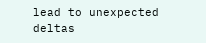lead to unexpected deltas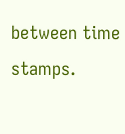between time stamps.